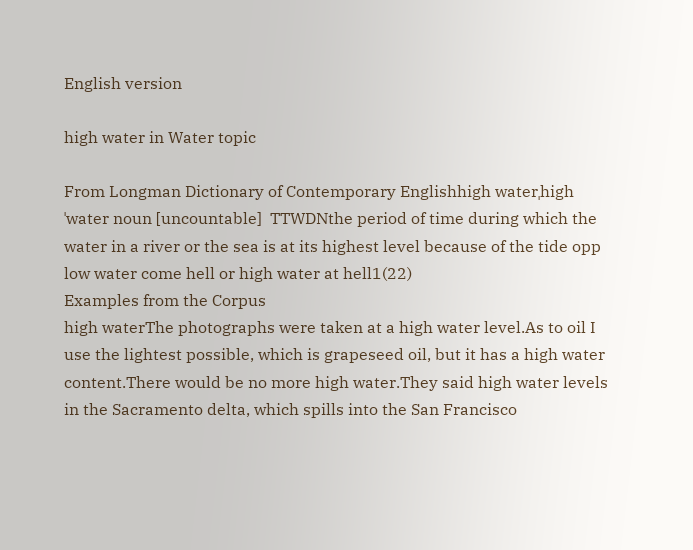English version

high water in Water topic

From Longman Dictionary of Contemporary Englishhigh waterˌhigh ˈwater noun [uncountable]  TTWDNthe period of time during which the water in a river or the sea is at its highest level because of the tide opp low water come hell or high water at hell1(22)
Examples from the Corpus
high waterThe photographs were taken at a high water level.As to oil I use the lightest possible, which is grapeseed oil, but it has a high water content.There would be no more high water.They said high water levels in the Sacramento delta, which spills into the San Francisco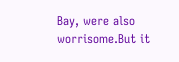Bay, were also worrisome.But it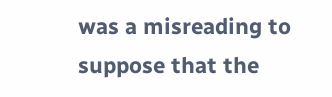was a misreading to suppose that the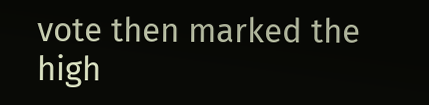vote then marked the high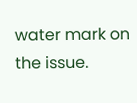water mark on the issue.